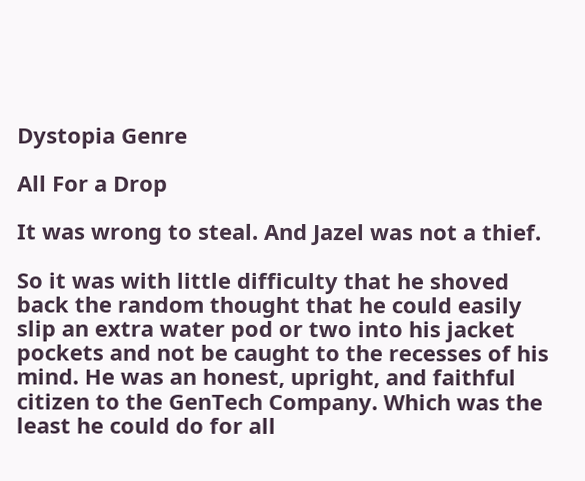Dystopia Genre

All For a Drop

It was wrong to steal. And Jazel was not a thief.

So it was with little difficulty that he shoved back the random thought that he could easily slip an extra water pod or two into his jacket pockets and not be caught to the recesses of his mind. He was an honest, upright, and faithful citizen to the GenTech Company. Which was the least he could do for all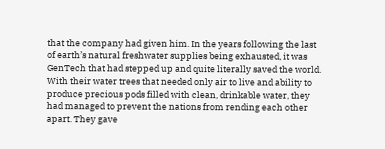that the company had given him. In the years following the last of earth’s natural freshwater supplies being exhausted, it was GenTech that had stepped up and quite literally saved the world. With their water trees that needed only air to live and ability to produce precious pods filled with clean, drinkable water, they had managed to prevent the nations from rending each other apart. They gave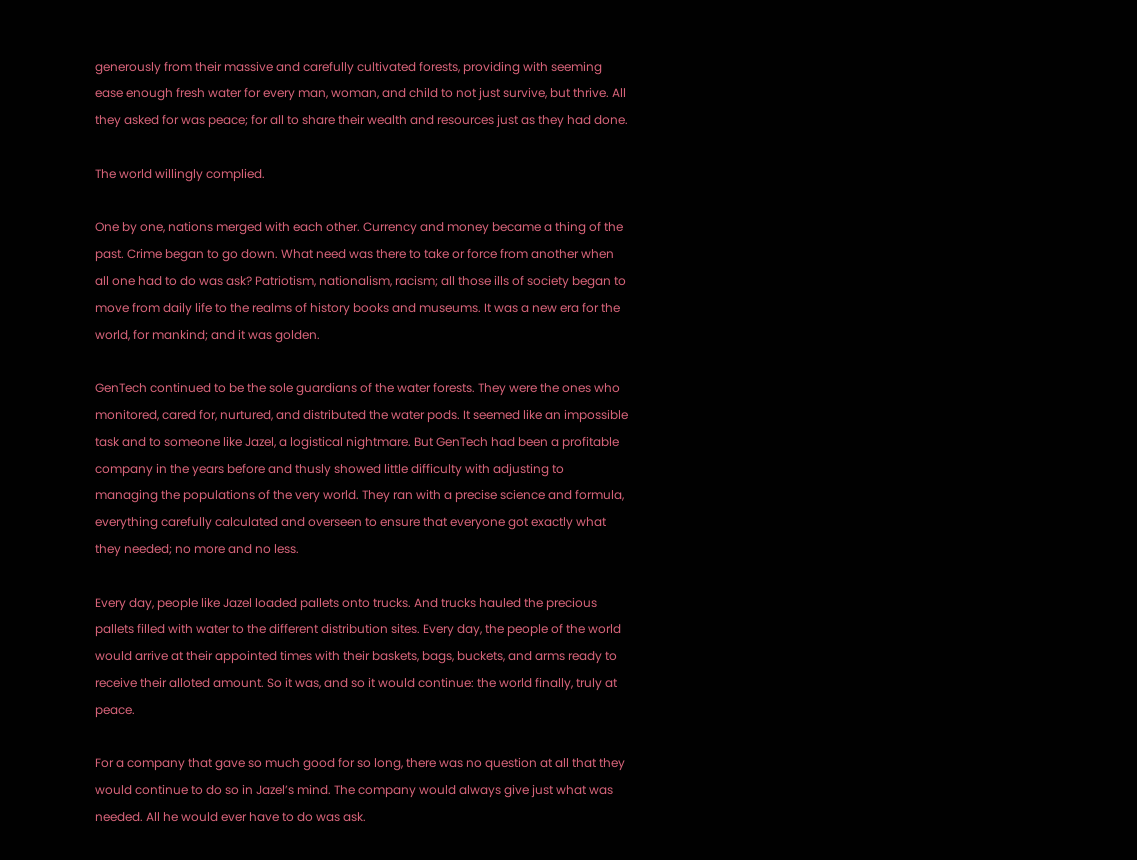generously from their massive and carefully cultivated forests, providing with seeming ease enough fresh water for every man, woman, and child to not just survive, but thrive. All they asked for was peace; for all to share their wealth and resources just as they had done.

The world willingly complied.

One by one, nations merged with each other. Currency and money became a thing of the past. Crime began to go down. What need was there to take or force from another when all one had to do was ask? Patriotism, nationalism, racism; all those ills of society began to move from daily life to the realms of history books and museums. It was a new era for the world, for mankind; and it was golden.

GenTech continued to be the sole guardians of the water forests. They were the ones who monitored, cared for, nurtured, and distributed the water pods. It seemed like an impossible task and to someone like Jazel, a logistical nightmare. But GenTech had been a profitable company in the years before and thusly showed little difficulty with adjusting to managing the populations of the very world. They ran with a precise science and formula, everything carefully calculated and overseen to ensure that everyone got exactly what they needed; no more and no less.

Every day, people like Jazel loaded pallets onto trucks. And trucks hauled the precious pallets filled with water to the different distribution sites. Every day, the people of the world would arrive at their appointed times with their baskets, bags, buckets, and arms ready to receive their alloted amount. So it was, and so it would continue: the world finally, truly at peace.

For a company that gave so much good for so long, there was no question at all that they would continue to do so in Jazel’s mind. The company would always give just what was needed. All he would ever have to do was ask.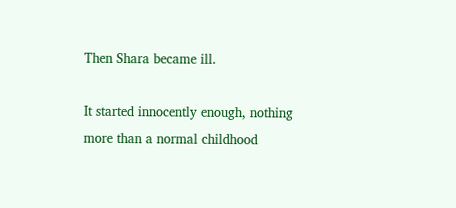Then Shara became ill.

It started innocently enough, nothing more than a normal childhood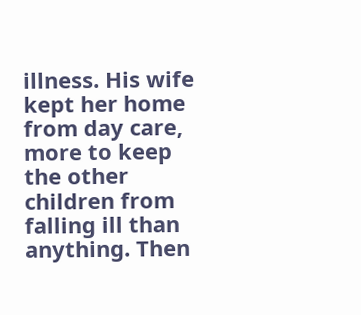illness. His wife kept her home from day care, more to keep the other children from falling ill than anything. Then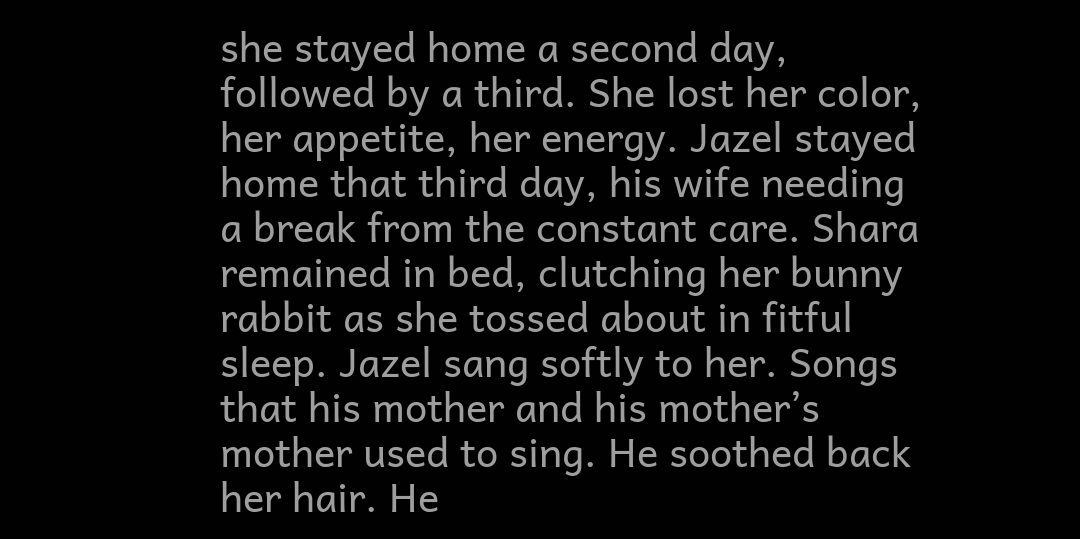she stayed home a second day, followed by a third. She lost her color, her appetite, her energy. Jazel stayed home that third day, his wife needing a break from the constant care. Shara remained in bed, clutching her bunny rabbit as she tossed about in fitful sleep. Jazel sang softly to her. Songs that his mother and his mother’s mother used to sing. He soothed back her hair. He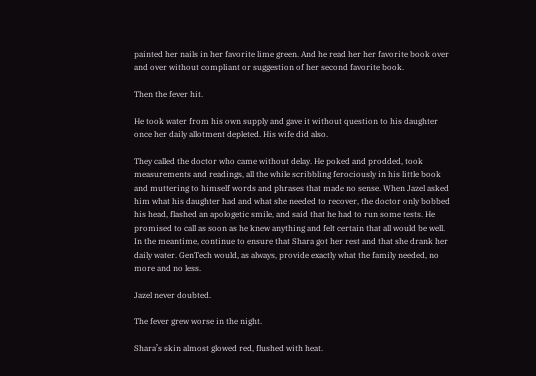painted her nails in her favorite lime green. And he read her her favorite book over and over without compliant or suggestion of her second favorite book.

Then the fever hit.

He took water from his own supply and gave it without question to his daughter once her daily allotment depleted. His wife did also.

They called the doctor who came without delay. He poked and prodded, took measurements and readings, all the while scribbling ferociously in his little book and muttering to himself words and phrases that made no sense. When Jazel asked him what his daughter had and what she needed to recover, the doctor only bobbed his head, flashed an apologetic smile, and said that he had to run some tests. He promised to call as soon as he knew anything and felt certain that all would be well. In the meantime, continue to ensure that Shara got her rest and that she drank her daily water. GenTech would, as always, provide exactly what the family needed, no more and no less.

Jazel never doubted.

The fever grew worse in the night.

Shara’s skin almost glowed red, flushed with heat.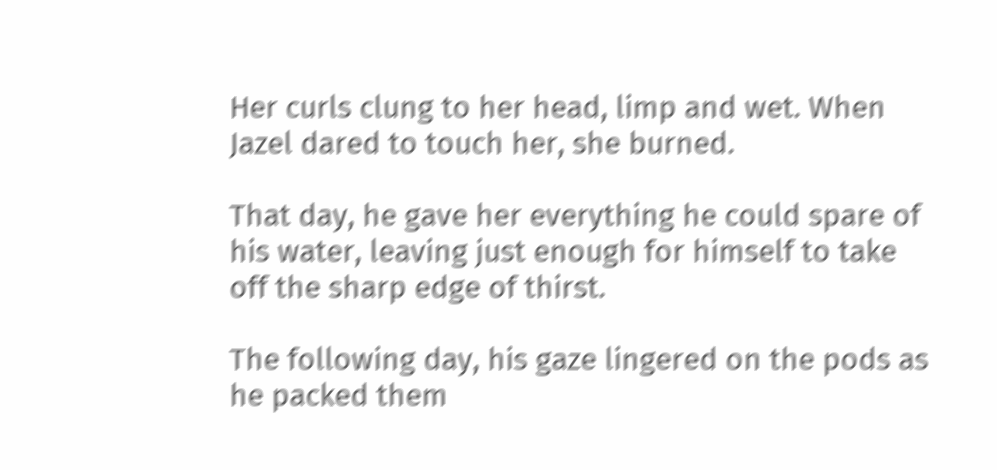Her curls clung to her head, limp and wet. When Jazel dared to touch her, she burned.

That day, he gave her everything he could spare of his water, leaving just enough for himself to take off the sharp edge of thirst.

The following day, his gaze lingered on the pods as he packed them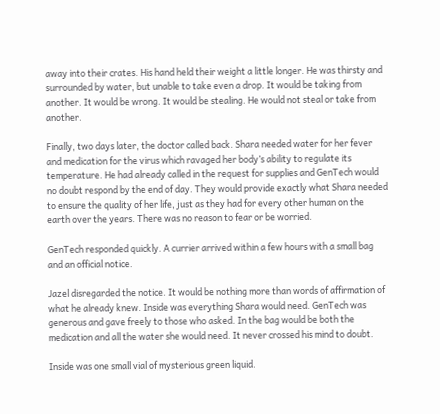away into their crates. His hand held their weight a little longer. He was thirsty and surrounded by water, but unable to take even a drop. It would be taking from another. It would be wrong. It would be stealing. He would not steal or take from another.

Finally, two days later, the doctor called back. Shara needed water for her fever and medication for the virus which ravaged her body’s ability to regulate its temperature. He had already called in the request for supplies and GenTech would no doubt respond by the end of day. They would provide exactly what Shara needed to ensure the quality of her life, just as they had for every other human on the earth over the years. There was no reason to fear or be worried.

GenTech responded quickly. A currier arrived within a few hours with a small bag and an official notice.

Jazel disregarded the notice. It would be nothing more than words of affirmation of what he already knew. Inside was everything Shara would need. GenTech was generous and gave freely to those who asked. In the bag would be both the medication and all the water she would need. It never crossed his mind to doubt.

Inside was one small vial of mysterious green liquid.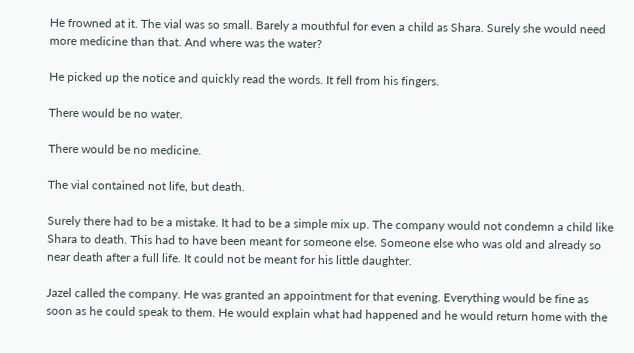He frowned at it. The vial was so small. Barely a mouthful for even a child as Shara. Surely she would need more medicine than that. And where was the water?

He picked up the notice and quickly read the words. It fell from his fingers.

There would be no water.

There would be no medicine.

The vial contained not life, but death.

Surely there had to be a mistake. It had to be a simple mix up. The company would not condemn a child like Shara to death. This had to have been meant for someone else. Someone else who was old and already so near death after a full life. It could not be meant for his little daughter.

Jazel called the company. He was granted an appointment for that evening. Everything would be fine as soon as he could speak to them. He would explain what had happened and he would return home with the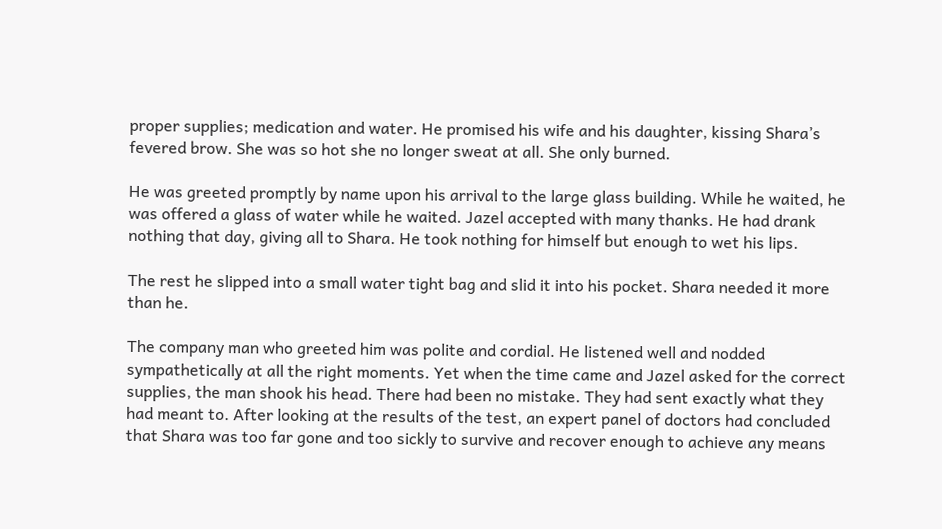proper supplies; medication and water. He promised his wife and his daughter, kissing Shara’s fevered brow. She was so hot she no longer sweat at all. She only burned.

He was greeted promptly by name upon his arrival to the large glass building. While he waited, he was offered a glass of water while he waited. Jazel accepted with many thanks. He had drank nothing that day, giving all to Shara. He took nothing for himself but enough to wet his lips.

The rest he slipped into a small water tight bag and slid it into his pocket. Shara needed it more than he.

The company man who greeted him was polite and cordial. He listened well and nodded sympathetically at all the right moments. Yet when the time came and Jazel asked for the correct supplies, the man shook his head. There had been no mistake. They had sent exactly what they had meant to. After looking at the results of the test, an expert panel of doctors had concluded that Shara was too far gone and too sickly to survive and recover enough to achieve any means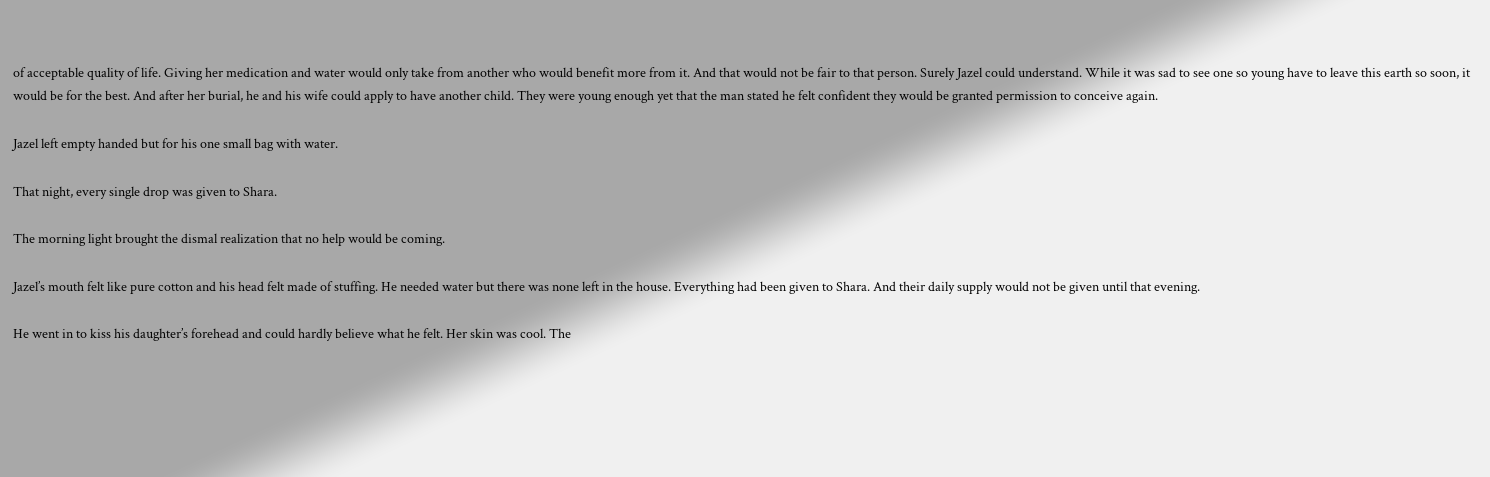of acceptable quality of life. Giving her medication and water would only take from another who would benefit more from it. And that would not be fair to that person. Surely Jazel could understand. While it was sad to see one so young have to leave this earth so soon, it would be for the best. And after her burial, he and his wife could apply to have another child. They were young enough yet that the man stated he felt confident they would be granted permission to conceive again.

Jazel left empty handed but for his one small bag with water.

That night, every single drop was given to Shara.

The morning light brought the dismal realization that no help would be coming.

Jazel’s mouth felt like pure cotton and his head felt made of stuffing. He needed water but there was none left in the house. Everything had been given to Shara. And their daily supply would not be given until that evening.

He went in to kiss his daughter’s forehead and could hardly believe what he felt. Her skin was cool. The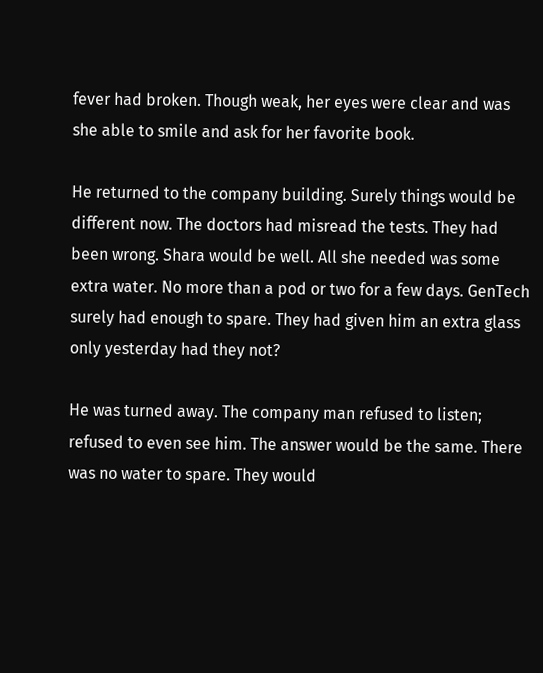fever had broken. Though weak, her eyes were clear and was she able to smile and ask for her favorite book.

He returned to the company building. Surely things would be different now. The doctors had misread the tests. They had been wrong. Shara would be well. All she needed was some extra water. No more than a pod or two for a few days. GenTech surely had enough to spare. They had given him an extra glass only yesterday had they not?

He was turned away. The company man refused to listen; refused to even see him. The answer would be the same. There was no water to spare. They would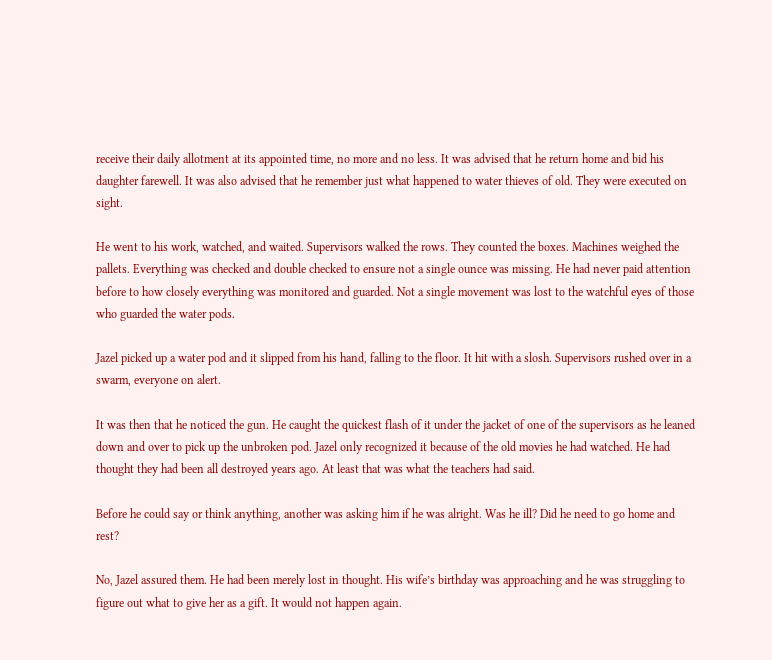receive their daily allotment at its appointed time, no more and no less. It was advised that he return home and bid his daughter farewell. It was also advised that he remember just what happened to water thieves of old. They were executed on sight.

He went to his work, watched, and waited. Supervisors walked the rows. They counted the boxes. Machines weighed the pallets. Everything was checked and double checked to ensure not a single ounce was missing. He had never paid attention before to how closely everything was monitored and guarded. Not a single movement was lost to the watchful eyes of those who guarded the water pods.

Jazel picked up a water pod and it slipped from his hand, falling to the floor. It hit with a slosh. Supervisors rushed over in a swarm, everyone on alert.

It was then that he noticed the gun. He caught the quickest flash of it under the jacket of one of the supervisors as he leaned down and over to pick up the unbroken pod. Jazel only recognized it because of the old movies he had watched. He had thought they had been all destroyed years ago. At least that was what the teachers had said.

Before he could say or think anything, another was asking him if he was alright. Was he ill? Did he need to go home and rest?

No, Jazel assured them. He had been merely lost in thought. His wife’s birthday was approaching and he was struggling to figure out what to give her as a gift. It would not happen again.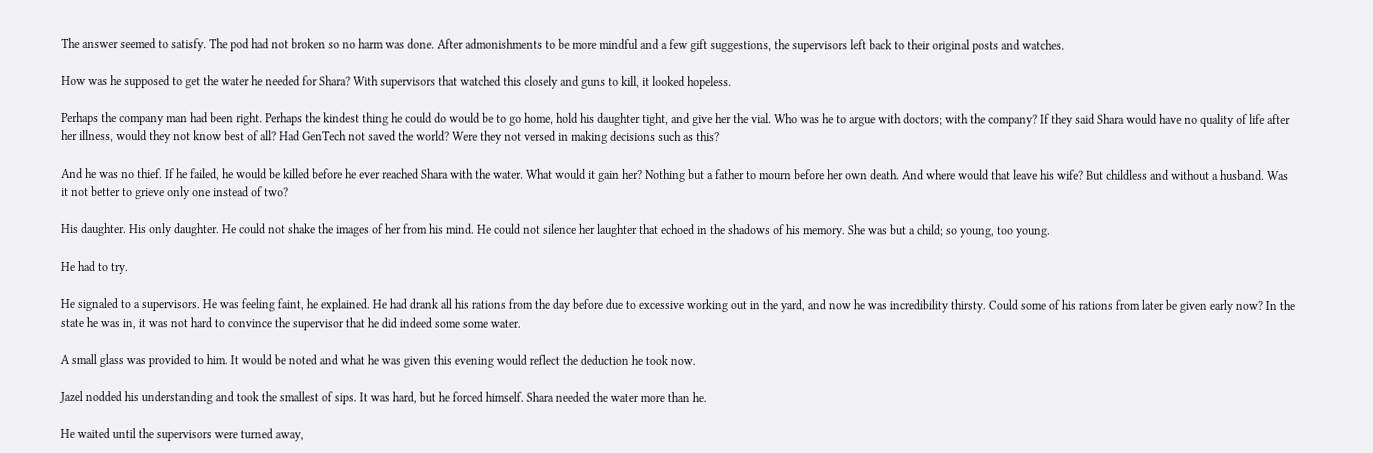The answer seemed to satisfy. The pod had not broken so no harm was done. After admonishments to be more mindful and a few gift suggestions, the supervisors left back to their original posts and watches.

How was he supposed to get the water he needed for Shara? With supervisors that watched this closely and guns to kill, it looked hopeless.

Perhaps the company man had been right. Perhaps the kindest thing he could do would be to go home, hold his daughter tight, and give her the vial. Who was he to argue with doctors; with the company? If they said Shara would have no quality of life after her illness, would they not know best of all? Had GenTech not saved the world? Were they not versed in making decisions such as this?

And he was no thief. If he failed, he would be killed before he ever reached Shara with the water. What would it gain her? Nothing but a father to mourn before her own death. And where would that leave his wife? But childless and without a husband. Was it not better to grieve only one instead of two?

His daughter. His only daughter. He could not shake the images of her from his mind. He could not silence her laughter that echoed in the shadows of his memory. She was but a child; so young, too young.

He had to try.

He signaled to a supervisors. He was feeling faint, he explained. He had drank all his rations from the day before due to excessive working out in the yard, and now he was incredibility thirsty. Could some of his rations from later be given early now? In the state he was in, it was not hard to convince the supervisor that he did indeed some some water.

A small glass was provided to him. It would be noted and what he was given this evening would reflect the deduction he took now.

Jazel nodded his understanding and took the smallest of sips. It was hard, but he forced himself. Shara needed the water more than he.

He waited until the supervisors were turned away,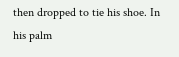then dropped to tie his shoe. In his palm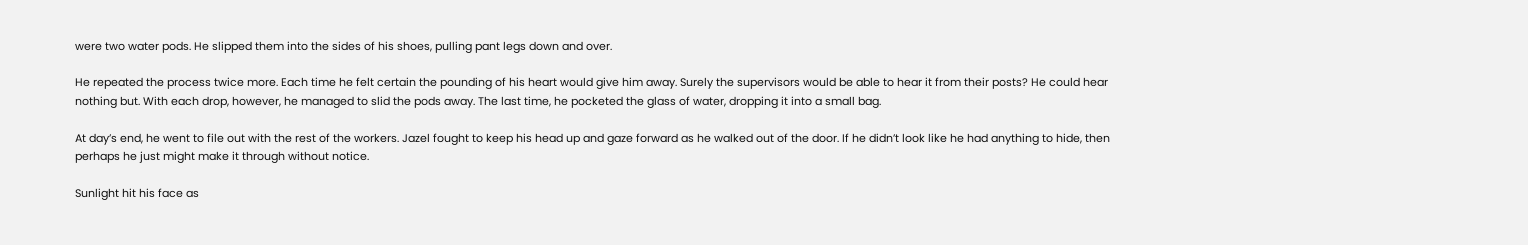were two water pods. He slipped them into the sides of his shoes, pulling pant legs down and over.

He repeated the process twice more. Each time he felt certain the pounding of his heart would give him away. Surely the supervisors would be able to hear it from their posts? He could hear nothing but. With each drop, however, he managed to slid the pods away. The last time, he pocketed the glass of water, dropping it into a small bag.

At day’s end, he went to file out with the rest of the workers. Jazel fought to keep his head up and gaze forward as he walked out of the door. If he didn’t look like he had anything to hide, then perhaps he just might make it through without notice.

Sunlight hit his face as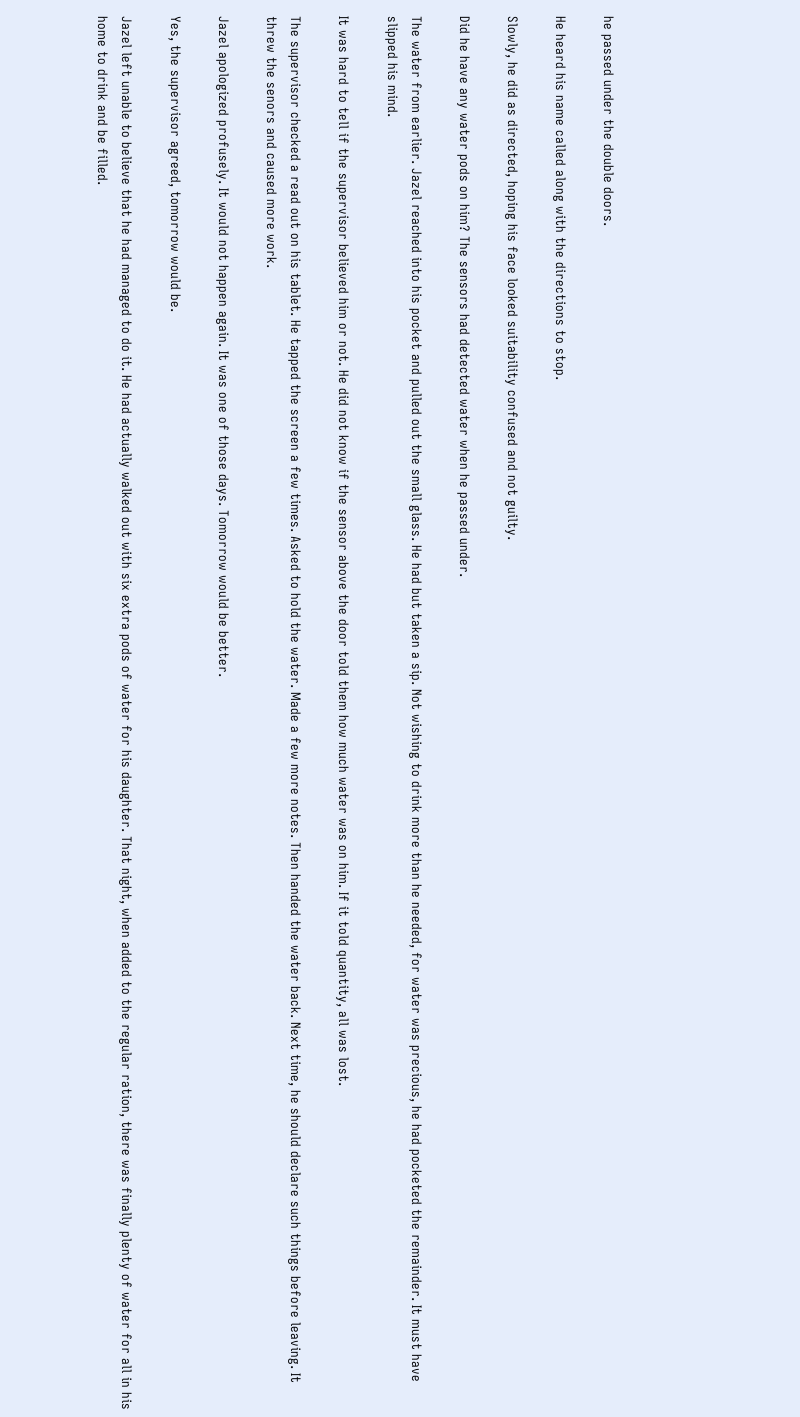he passed under the double doors.

He heard his name called along with the directions to stop.

Slowly, he did as directed, hoping his face looked suitability confused and not guilty.

Did he have any water pods on him? The sensors had detected water when he passed under.

The water from earlier. Jazel reached into his pocket and pulled out the small glass. He had but taken a sip. Not wishing to drink more than he needed, for water was precious, he had pocketed the remainder. It must have slipped his mind.

It was hard to tell if the supervisor believed him or not. He did not know if the sensor above the door told them how much water was on him. If it told quantity, all was lost.

The supervisor checked a read out on his tablet. He tapped the screen a few times. Asked to hold the water. Made a few more notes. Then handed the water back. Next time, he should declare such things before leaving. It threw the senors and caused more work.

Jazel apologized profusely. It would not happen again. It was one of those days. Tomorrow would be better.

Yes, the supervisor agreed, tomorrow would be.

Jazel left unable to believe that he had managed to do it. He had actually walked out with six extra pods of water for his daughter. That night, when added to the regular ration, there was finally plenty of water for all in his home to drink and be filled.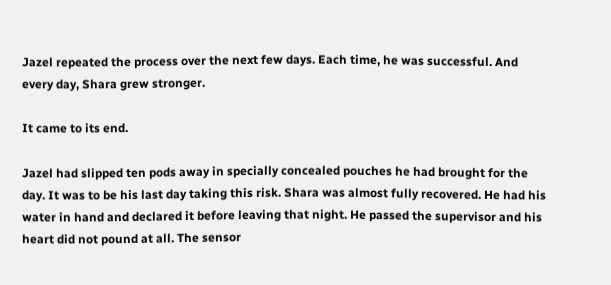Jazel repeated the process over the next few days. Each time, he was successful. And every day, Shara grew stronger.

It came to its end.

Jazel had slipped ten pods away in specially concealed pouches he had brought for the day. It was to be his last day taking this risk. Shara was almost fully recovered. He had his water in hand and declared it before leaving that night. He passed the supervisor and his heart did not pound at all. The sensor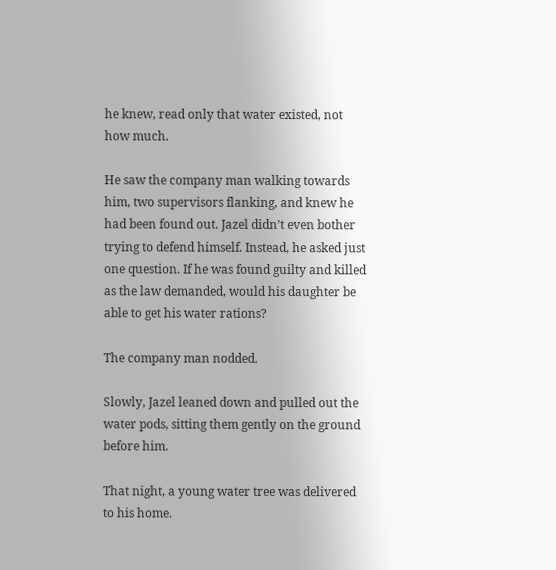he knew, read only that water existed, not how much.

He saw the company man walking towards him, two supervisors flanking, and knew he had been found out. Jazel didn’t even bother trying to defend himself. Instead, he asked just one question. If he was found guilty and killed as the law demanded, would his daughter be able to get his water rations?

The company man nodded.

Slowly, Jazel leaned down and pulled out the water pods, sitting them gently on the ground before him.

That night, a young water tree was delivered to his home.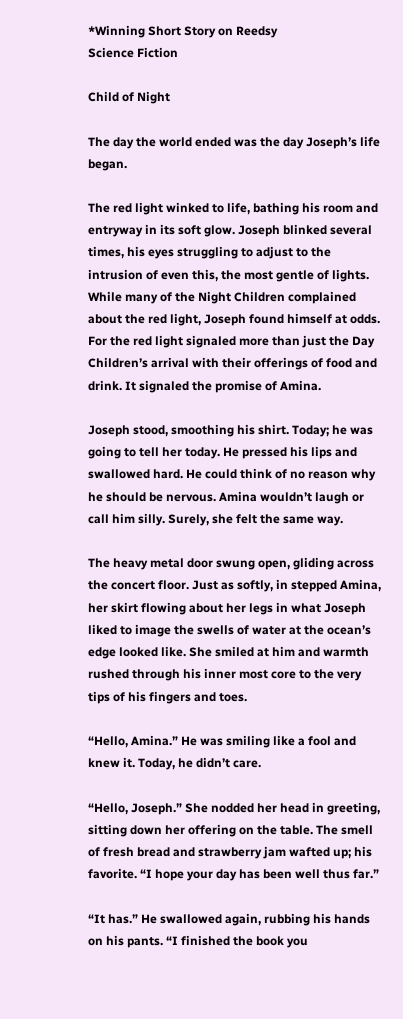*Winning Short Story on Reedsy
Science Fiction

Child of Night

The day the world ended was the day Joseph’s life began.

The red light winked to life, bathing his room and entryway in its soft glow. Joseph blinked several times, his eyes struggling to adjust to the intrusion of even this, the most gentle of lights. While many of the Night Children complained about the red light, Joseph found himself at odds. For the red light signaled more than just the Day Children’s arrival with their offerings of food and drink. It signaled the promise of Amina.

Joseph stood, smoothing his shirt. Today; he was going to tell her today. He pressed his lips and swallowed hard. He could think of no reason why he should be nervous. Amina wouldn’t laugh or call him silly. Surely, she felt the same way.

The heavy metal door swung open, gliding across the concert floor. Just as softly, in stepped Amina, her skirt flowing about her legs in what Joseph liked to image the swells of water at the ocean’s edge looked like. She smiled at him and warmth rushed through his inner most core to the very tips of his fingers and toes.

“Hello, Amina.” He was smiling like a fool and knew it. Today, he didn’t care.

“Hello, Joseph.” She nodded her head in greeting, sitting down her offering on the table. The smell of fresh bread and strawberry jam wafted up; his favorite. “I hope your day has been well thus far.”

“It has.” He swallowed again, rubbing his hands on his pants. “I finished the book you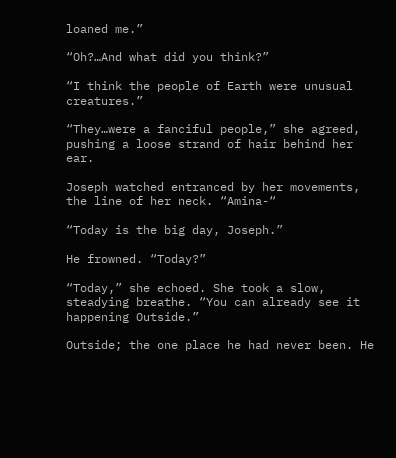loaned me.”

“Oh?…And what did you think?”

“I think the people of Earth were unusual creatures.”

“They…were a fanciful people,” she agreed, pushing a loose strand of hair behind her ear.

Joseph watched entranced by her movements, the line of her neck. “Amina-“

“Today is the big day, Joseph.”

He frowned. “Today?”

“Today,” she echoed. She took a slow, steadying breathe. “You can already see it happening Outside.”

Outside; the one place he had never been. He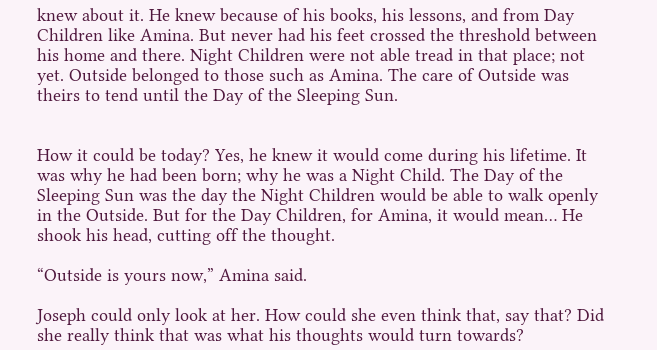knew about it. He knew because of his books, his lessons, and from Day Children like Amina. But never had his feet crossed the threshold between his home and there. Night Children were not able tread in that place; not yet. Outside belonged to those such as Amina. The care of Outside was theirs to tend until the Day of the Sleeping Sun.


How it could be today? Yes, he knew it would come during his lifetime. It was why he had been born; why he was a Night Child. The Day of the Sleeping Sun was the day the Night Children would be able to walk openly in the Outside. But for the Day Children, for Amina, it would mean… He shook his head, cutting off the thought.

“Outside is yours now,” Amina said.

Joseph could only look at her. How could she even think that, say that? Did she really think that was what his thoughts would turn towards?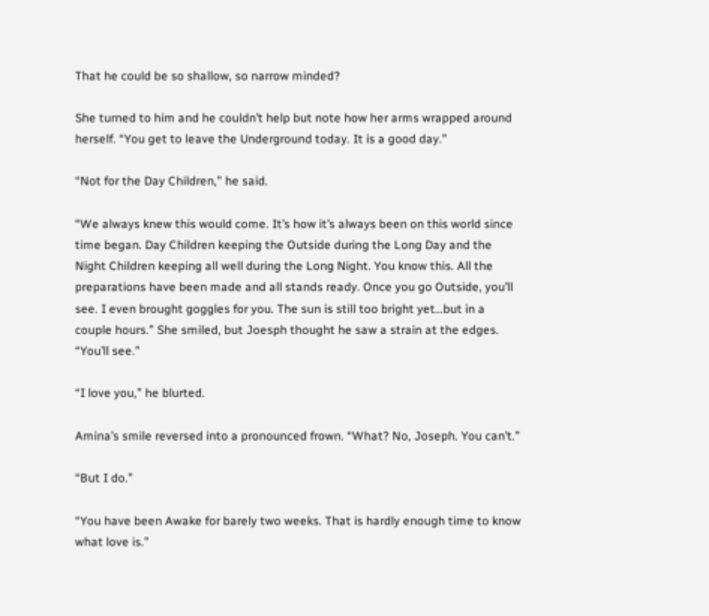That he could be so shallow, so narrow minded?

She turned to him and he couldn’t help but note how her arms wrapped around herself. “You get to leave the Underground today. It is a good day.”

“Not for the Day Children,” he said.

“We always knew this would come. It’s how it’s always been on this world since time began. Day Children keeping the Outside during the Long Day and the Night Children keeping all well during the Long Night. You know this. All the preparations have been made and all stands ready. Once you go Outside, you’ll see. I even brought goggles for you. The sun is still too bright yet…but in a couple hours.” She smiled, but Joesph thought he saw a strain at the edges. “You’ll see.”

“I love you,” he blurted.

Amina’s smile reversed into a pronounced frown. “What? No, Joseph. You can’t.”

“But I do.”

“You have been Awake for barely two weeks. That is hardly enough time to know what love is.”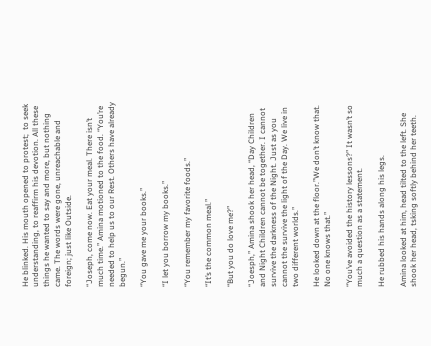He blinked. His mouth opened to protest;  to seek understanding, to reaffirm his devotion. All these things he wanted to say and more, but nothing came. The words were gone, unreachable and foreign; just like Outside.

“Joseph, come now. Eat your meal. There isn’t much time.” Amina motioned to the food. “You’re needed to help us to our Rest. Others have already begun.”

“You gave me your books.”

“I let you borrow my books.”

“You remember my favorite foods.”

“It’s the common meal.”

“But you do love me?”

“Joesph,” Amina shook her head, “Day Children and Night Children cannot be together. I cannot survive the darkness of the Night. Just as you cannot the survive the light of the Day. We live in two different worlds.”

He looked down at the floor.”We don’t know that. No one knows that.”

“You’ve avoided the history lessons?” It wasn’t so much a question as a statement.

He rubbed his hands along his legs.

Amina looked at him, head tilted to the left. She shook her head, tsking softly behind her teeth.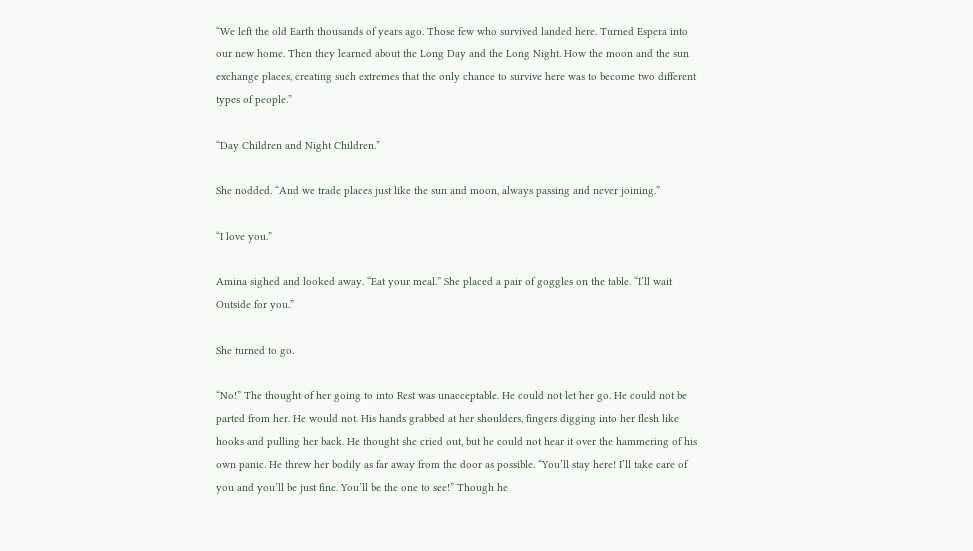“We left the old Earth thousands of years ago. Those few who survived landed here. Turned Espera into our new home. Then they learned about the Long Day and the Long Night. How the moon and the sun exchange places, creating such extremes that the only chance to survive here was to become two different types of people.”

“Day Children and Night Children.”

She nodded. “And we trade places just like the sun and moon, always passing and never joining.”

“I love you.”

Amina sighed and looked away. “Eat your meal.” She placed a pair of goggles on the table. “I’ll wait Outside for you.”

She turned to go.

“No!” The thought of her going to into Rest was unacceptable. He could not let her go. He could not be parted from her. He would not. His hands grabbed at her shoulders, fingers digging into her flesh like hooks and pulling her back. He thought she cried out, but he could not hear it over the hammering of his own panic. He threw her bodily as far away from the door as possible. “You’ll stay here! I’ll take care of you and you’ll be just fine. You’ll be the one to see!” Though he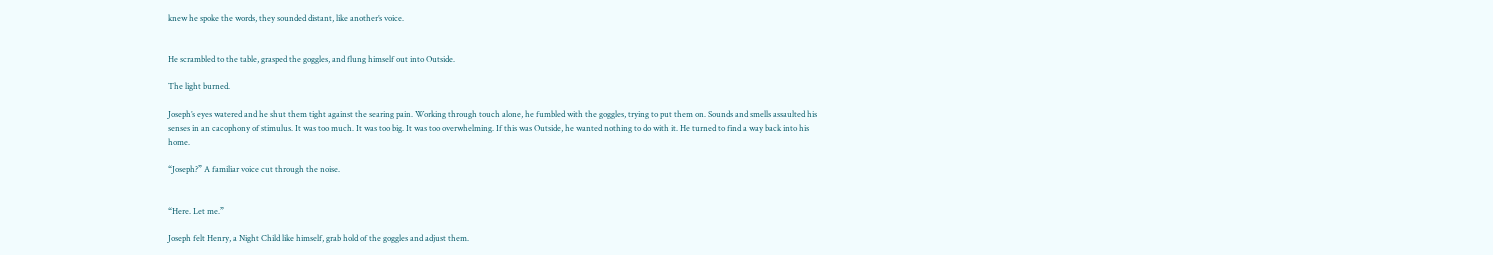knew he spoke the words, they sounded distant, like another’s voice.


He scrambled to the table, grasped the goggles, and flung himself out into Outside.

The light burned.

Joseph’s eyes watered and he shut them tight against the searing pain. Working through touch alone, he fumbled with the goggles, trying to put them on. Sounds and smells assaulted his  senses in an cacophony of stimulus. It was too much. It was too big. It was too overwhelming. If this was Outside, he wanted nothing to do with it. He turned to find a way back into his home.

“Joseph?” A familiar voice cut through the noise.


“Here. Let me.”

Joseph felt Henry, a Night Child like himself, grab hold of the goggles and adjust them.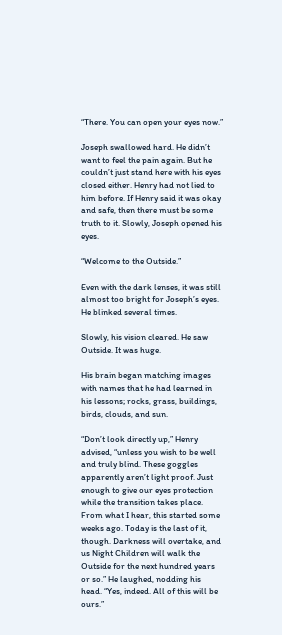“There. You can open your eyes now.”

Joseph swallowed hard. He didn’t want to feel the pain again. But he couldn’t just stand here with his eyes closed either. Henry had not lied to him before. If Henry said it was okay and safe, then there must be some truth to it. Slowly, Joseph opened his eyes.

“Welcome to the Outside.”

Even with the dark lenses, it was still almost too bright for Joseph’s eyes. He blinked several times.

Slowly, his vision cleared. He saw Outside. It was huge.

His brain began matching images with names that he had learned in his lessons; rocks, grass, buildings, birds, clouds, and sun.

“Don’t look directly up,” Henry advised, “unless you wish to be well and truly blind. These goggles apparently aren’t light proof. Just enough to give our eyes protection while the transition takes place. From what I hear, this started some weeks ago. Today is the last of it, though. Darkness will overtake, and us Night Children will walk the Outside for the next hundred years or so.” He laughed, nodding his head. “Yes, indeed. All of this will be ours.”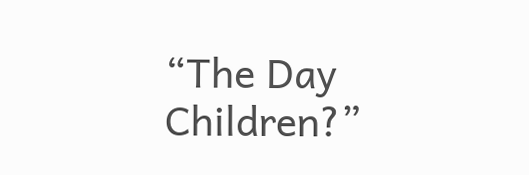“The Day Children?”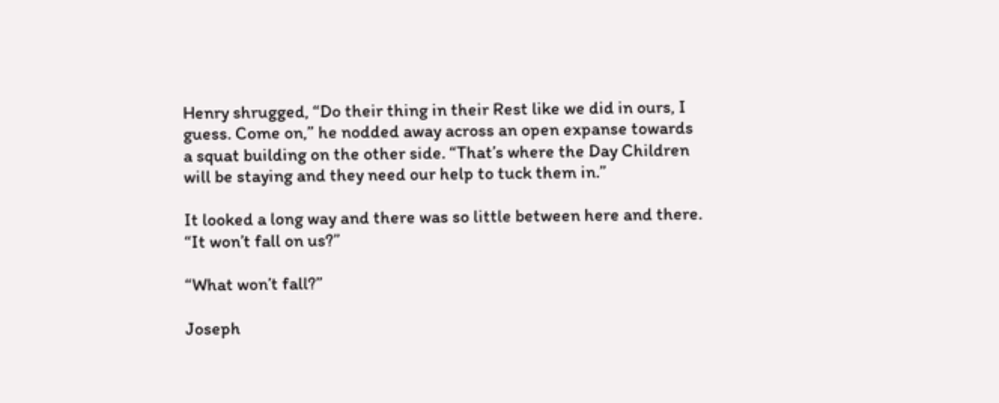Henry shrugged, “Do their thing in their Rest like we did in ours, I guess. Come on,” he nodded away across an open expanse towards a squat building on the other side. “That’s where the Day Children will be staying and they need our help to tuck them in.”

It looked a long way and there was so little between here and there. “It won’t fall on us?”

“What won’t fall?”

Joseph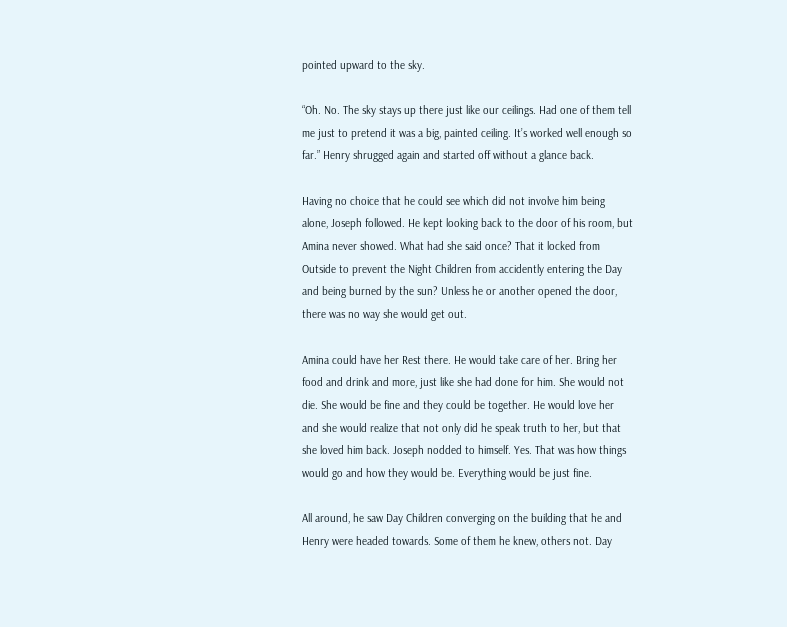pointed upward to the sky.

“Oh. No. The sky stays up there just like our ceilings. Had one of them tell me just to pretend it was a big, painted ceiling. It’s worked well enough so far.” Henry shrugged again and started off without a glance back.

Having no choice that he could see which did not involve him being alone, Joseph followed. He kept looking back to the door of his room, but Amina never showed. What had she said once? That it locked from Outside to prevent the Night Children from accidently entering the Day and being burned by the sun? Unless he or another opened the door, there was no way she would get out.

Amina could have her Rest there. He would take care of her. Bring her food and drink and more, just like she had done for him. She would not die. She would be fine and they could be together. He would love her and she would realize that not only did he speak truth to her, but that she loved him back. Joseph nodded to himself. Yes. That was how things would go and how they would be. Everything would be just fine.

All around, he saw Day Children converging on the building that he and Henry were headed towards. Some of them he knew, others not. Day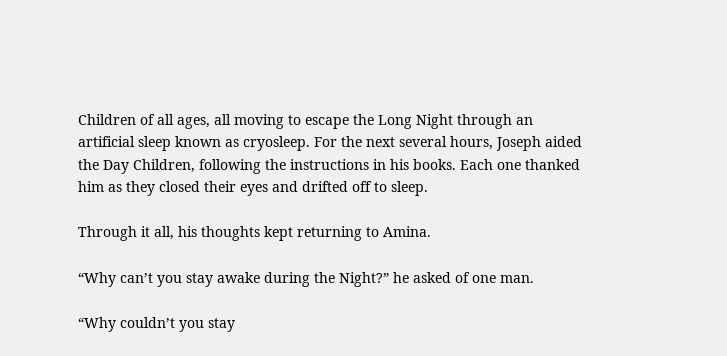Children of all ages, all moving to escape the Long Night through an artificial sleep known as cryosleep. For the next several hours, Joseph aided the Day Children, following the instructions in his books. Each one thanked him as they closed their eyes and drifted off to sleep.

Through it all, his thoughts kept returning to Amina.

“Why can’t you stay awake during the Night?” he asked of one man.

“Why couldn’t you stay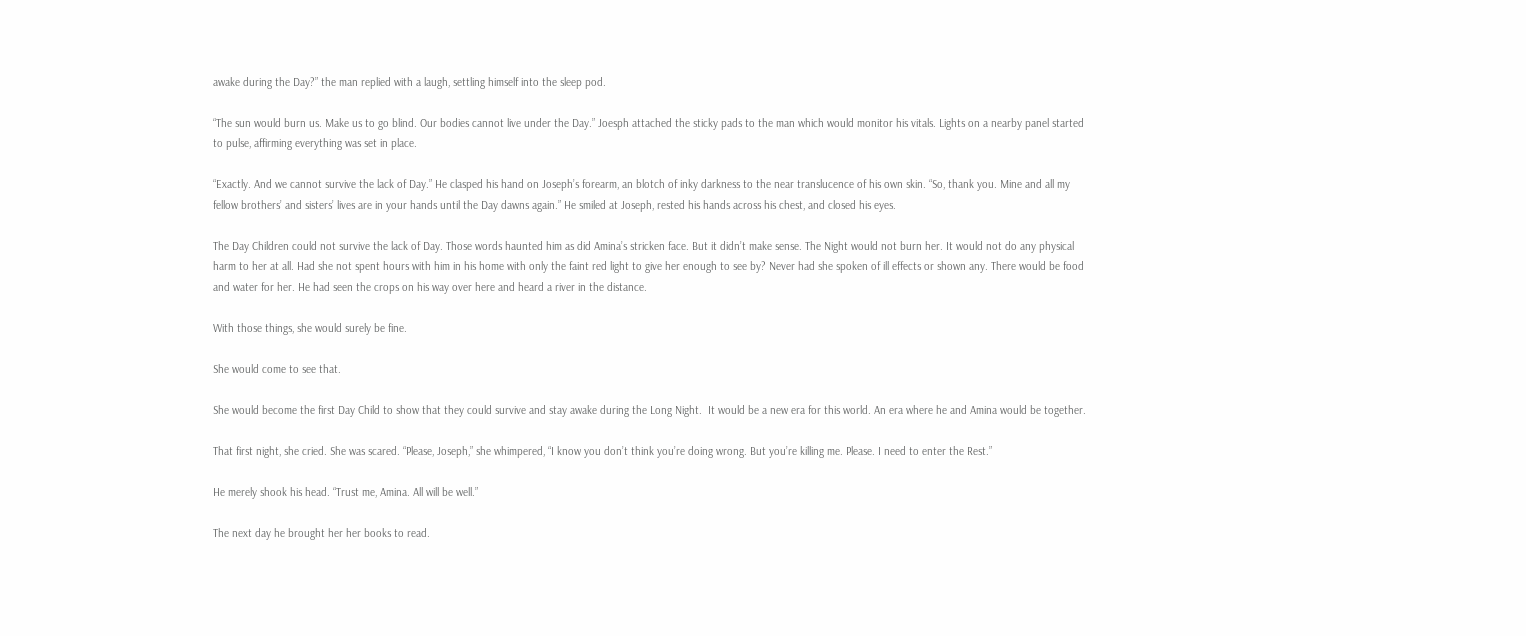awake during the Day?” the man replied with a laugh, settling himself into the sleep pod.

“The sun would burn us. Make us to go blind. Our bodies cannot live under the Day.” Joesph attached the sticky pads to the man which would monitor his vitals. Lights on a nearby panel started to pulse, affirming everything was set in place.

“Exactly. And we cannot survive the lack of Day.” He clasped his hand on Joseph’s forearm, an blotch of inky darkness to the near translucence of his own skin. “So, thank you. Mine and all my fellow brothers’ and sisters’ lives are in your hands until the Day dawns again.” He smiled at Joseph, rested his hands across his chest, and closed his eyes.

The Day Children could not survive the lack of Day. Those words haunted him as did Amina’s stricken face. But it didn’t make sense. The Night would not burn her. It would not do any physical harm to her at all. Had she not spent hours with him in his home with only the faint red light to give her enough to see by? Never had she spoken of ill effects or shown any. There would be food and water for her. He had seen the crops on his way over here and heard a river in the distance.

With those things, she would surely be fine.

She would come to see that.

She would become the first Day Child to show that they could survive and stay awake during the Long Night.  It would be a new era for this world. An era where he and Amina would be together.

That first night, she cried. She was scared. “Please, Joseph,” she whimpered, “I know you don’t think you’re doing wrong. But you’re killing me. Please. I need to enter the Rest.”

He merely shook his head. “Trust me, Amina. All will be well.”

The next day he brought her her books to read.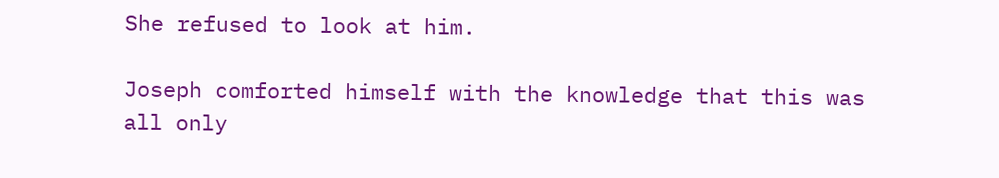She refused to look at him.

Joseph comforted himself with the knowledge that this was all only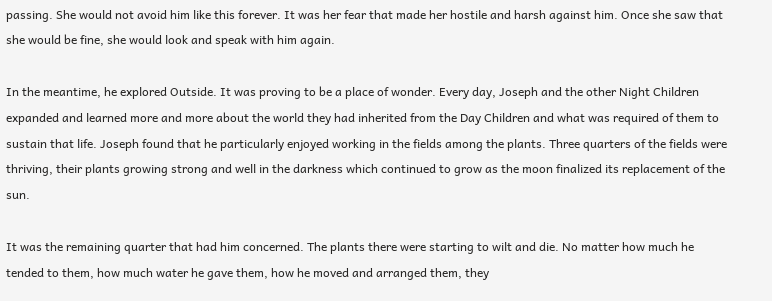passing. She would not avoid him like this forever. It was her fear that made her hostile and harsh against him. Once she saw that she would be fine, she would look and speak with him again.

In the meantime, he explored Outside. It was proving to be a place of wonder. Every day, Joseph and the other Night Children expanded and learned more and more about the world they had inherited from the Day Children and what was required of them to sustain that life. Joseph found that he particularly enjoyed working in the fields among the plants. Three quarters of the fields were thriving, their plants growing strong and well in the darkness which continued to grow as the moon finalized its replacement of the sun.

It was the remaining quarter that had him concerned. The plants there were starting to wilt and die. No matter how much he tended to them, how much water he gave them, how he moved and arranged them, they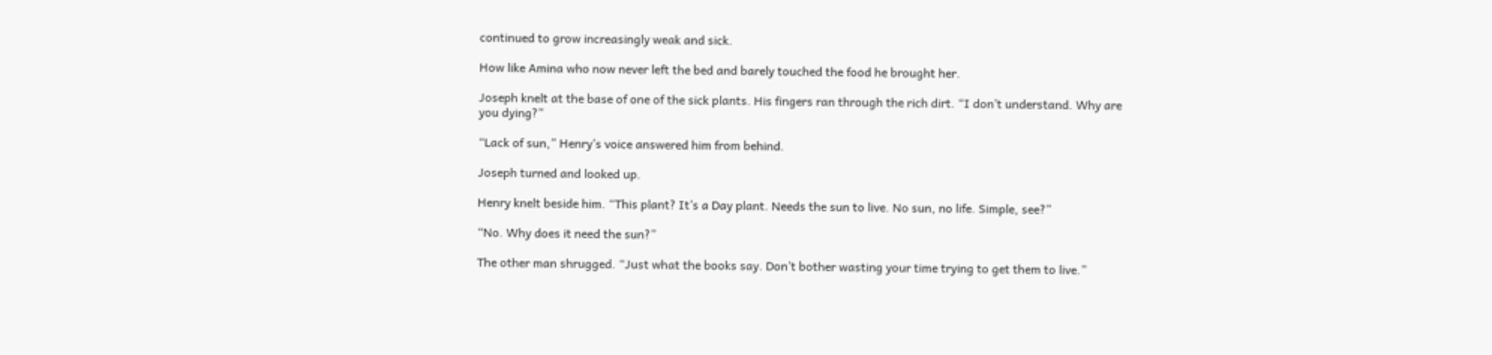continued to grow increasingly weak and sick.

How like Amina who now never left the bed and barely touched the food he brought her.

Joseph knelt at the base of one of the sick plants. His fingers ran through the rich dirt. “I don’t understand. Why are you dying?”

“Lack of sun,” Henry’s voice answered him from behind.

Joseph turned and looked up.

Henry knelt beside him. “This plant? It’s a Day plant. Needs the sun to live. No sun, no life. Simple, see?”

“No. Why does it need the sun?”

The other man shrugged. “Just what the books say. Don’t bother wasting your time trying to get them to live.”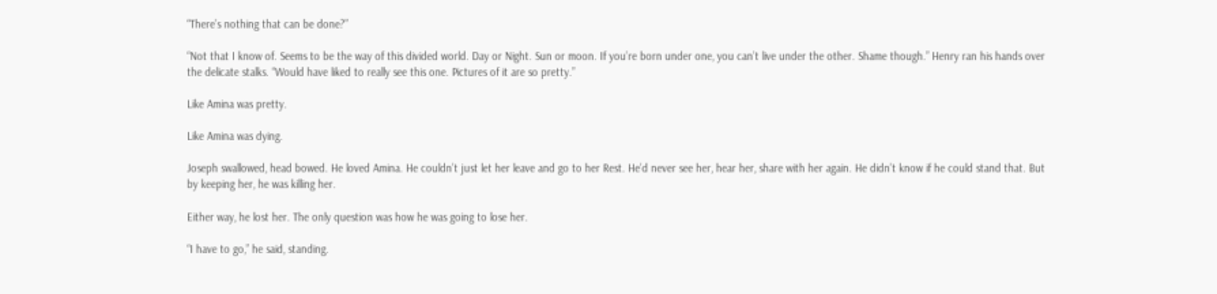“There’s nothing that can be done?”

“Not that I know of. Seems to be the way of this divided world. Day or Night. Sun or moon. If you’re born under one, you can’t live under the other. Shame though.” Henry ran his hands over the delicate stalks. “Would have liked to really see this one. Pictures of it are so pretty.”

Like Amina was pretty.

Like Amina was dying.

Joseph swallowed, head bowed. He loved Amina. He couldn’t just let her leave and go to her Rest. He’d never see her, hear her, share with her again. He didn’t know if he could stand that. But by keeping her, he was killing her.

Either way, he lost her. The only question was how he was going to lose her.

“I have to go,” he said, standing.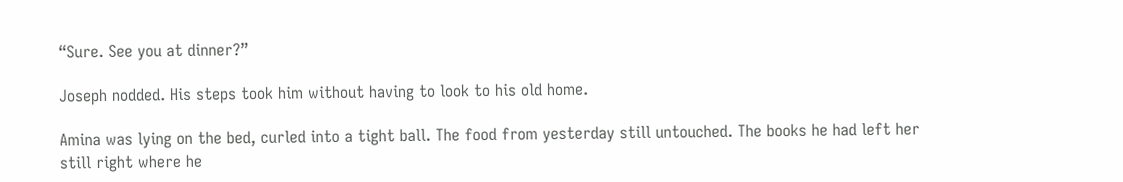“Sure. See you at dinner?”

Joseph nodded. His steps took him without having to look to his old home.

Amina was lying on the bed, curled into a tight ball. The food from yesterday still untouched. The books he had left her still right where he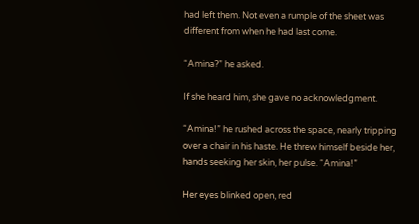had left them. Not even a rumple of the sheet was different from when he had last come.

“Amina?” he asked.

If she heard him, she gave no acknowledgment.

“Amina!” he rushed across the space, nearly tripping over a chair in his haste. He threw himself beside her, hands seeking her skin, her pulse. “Amina!”

Her eyes blinked open, red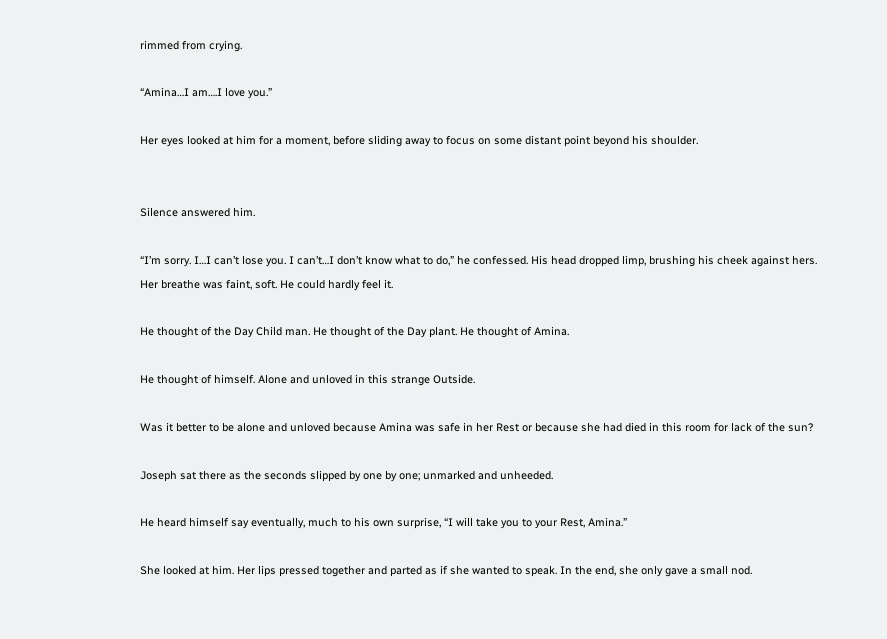rimmed from crying.

“Amina…I am….I love you.”

Her eyes looked at him for a moment, before sliding away to focus on some distant point beyond his shoulder.


Silence answered him.

“I’m sorry. I…I can’t lose you. I can’t…I don’t know what to do,” he confessed. His head dropped limp, brushing his cheek against hers. Her breathe was faint, soft. He could hardly feel it.

He thought of the Day Child man. He thought of the Day plant. He thought of Amina.

He thought of himself. Alone and unloved in this strange Outside.

Was it better to be alone and unloved because Amina was safe in her Rest or because she had died in this room for lack of the sun?

Joseph sat there as the seconds slipped by one by one; unmarked and unheeded.

He heard himself say eventually, much to his own surprise, “I will take you to your Rest, Amina.”

She looked at him. Her lips pressed together and parted as if she wanted to speak. In the end, she only gave a small nod.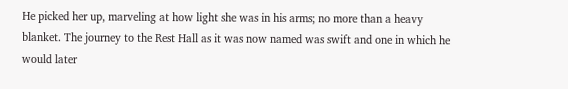He picked her up, marveling at how light she was in his arms; no more than a heavy blanket. The journey to the Rest Hall as it was now named was swift and one in which he would later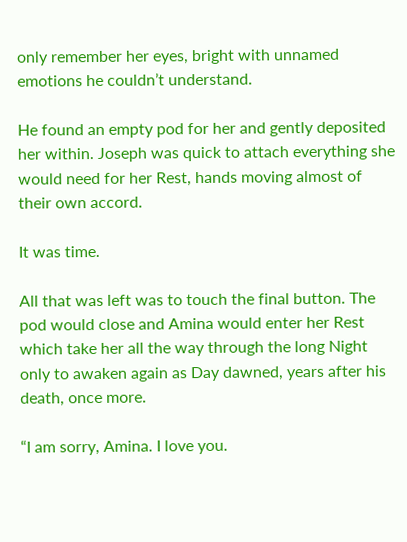only remember her eyes, bright with unnamed emotions he couldn’t understand.

He found an empty pod for her and gently deposited her within. Joseph was quick to attach everything she would need for her Rest, hands moving almost of their own accord.

It was time.

All that was left was to touch the final button. The pod would close and Amina would enter her Rest which take her all the way through the long Night only to awaken again as Day dawned, years after his death, once more.

“I am sorry, Amina. I love you.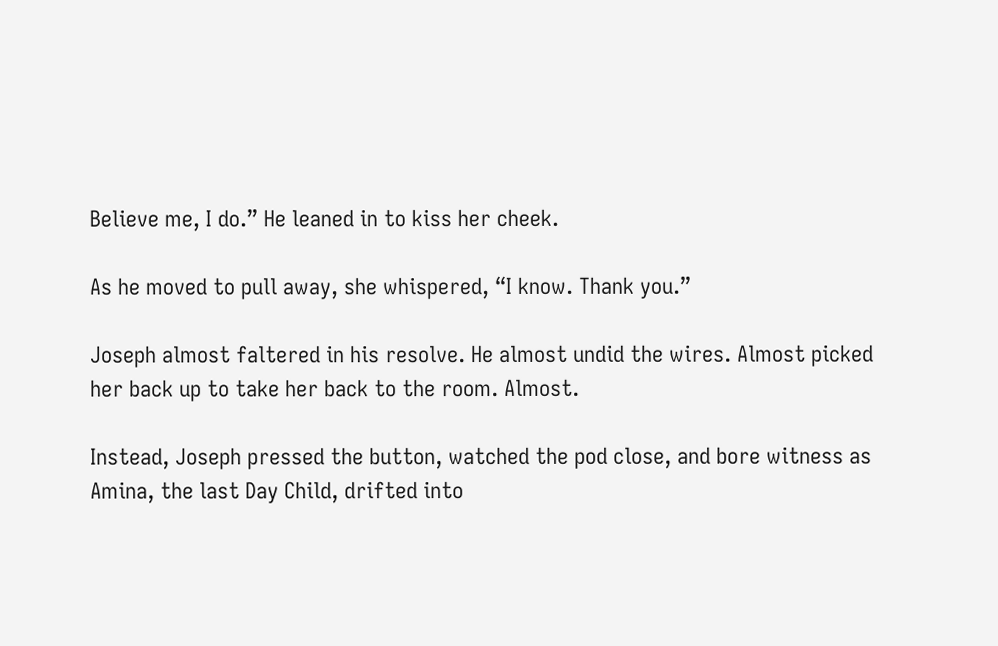Believe me, I do.” He leaned in to kiss her cheek.

As he moved to pull away, she whispered, “I know. Thank you.”

Joseph almost faltered in his resolve. He almost undid the wires. Almost picked her back up to take her back to the room. Almost.

Instead, Joseph pressed the button, watched the pod close, and bore witness as Amina, the last Day Child, drifted into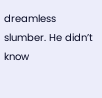dreamless slumber. He didn’t know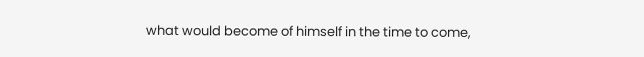what would become of himself in the time to come,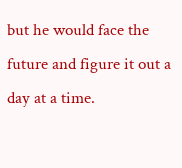but he would face the future and figure it out a day at a time.